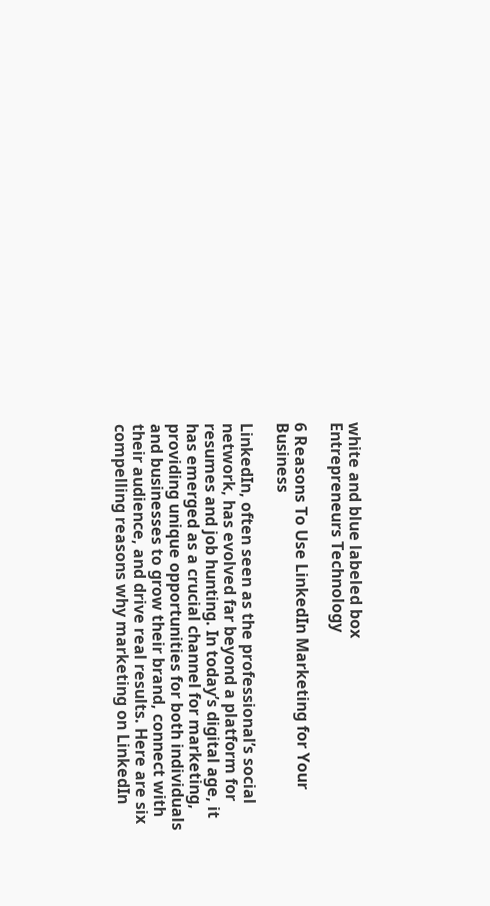white and blue labeled box
Entrepreneurs Technology

6 Reasons To Use LinkedIn Marketing for Your Business

LinkedIn, often seen as the professional’s social network, has evolved far beyond a platform for resumes and job hunting. In today’s digital age, it has emerged as a crucial channel for marketing, providing unique opportunities for both individuals and businesses to grow their brand, connect with their audience, and drive real results. Here are six compelling reasons why marketing on LinkedIn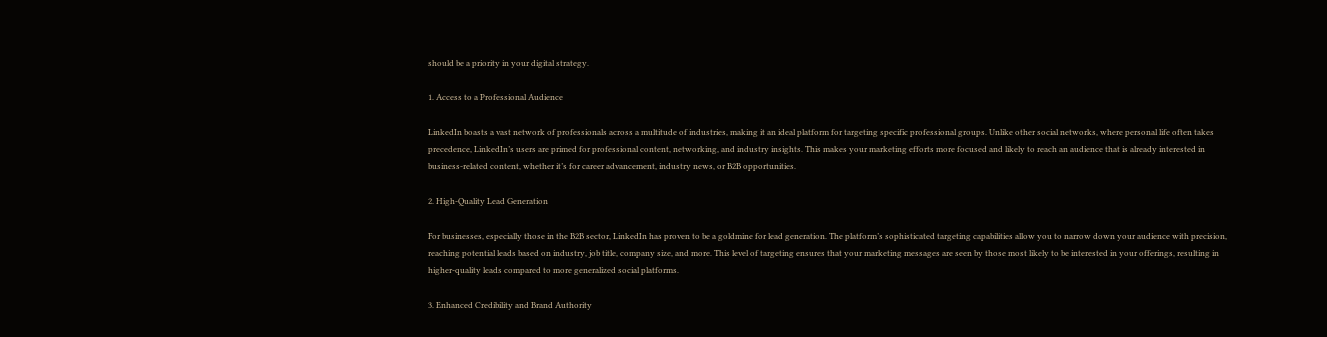should be a priority in your digital strategy.

1. Access to a Professional Audience

LinkedIn boasts a vast network of professionals across a multitude of industries, making it an ideal platform for targeting specific professional groups. Unlike other social networks, where personal life often takes precedence, LinkedIn’s users are primed for professional content, networking, and industry insights. This makes your marketing efforts more focused and likely to reach an audience that is already interested in business-related content, whether it’s for career advancement, industry news, or B2B opportunities.

2. High-Quality Lead Generation

For businesses, especially those in the B2B sector, LinkedIn has proven to be a goldmine for lead generation. The platform’s sophisticated targeting capabilities allow you to narrow down your audience with precision, reaching potential leads based on industry, job title, company size, and more. This level of targeting ensures that your marketing messages are seen by those most likely to be interested in your offerings, resulting in higher-quality leads compared to more generalized social platforms.

3. Enhanced Credibility and Brand Authority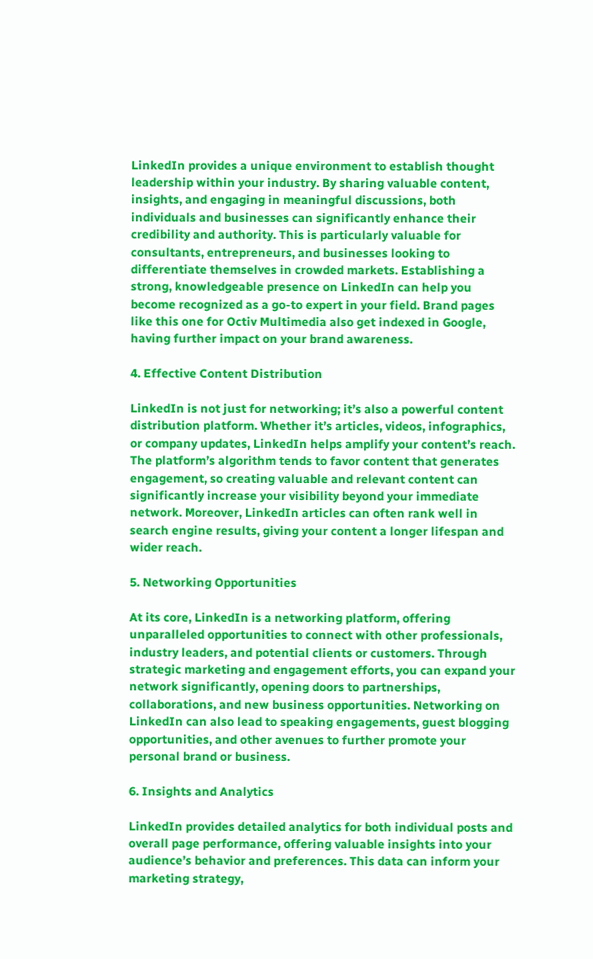LinkedIn provides a unique environment to establish thought leadership within your industry. By sharing valuable content, insights, and engaging in meaningful discussions, both individuals and businesses can significantly enhance their credibility and authority. This is particularly valuable for consultants, entrepreneurs, and businesses looking to differentiate themselves in crowded markets. Establishing a strong, knowledgeable presence on LinkedIn can help you become recognized as a go-to expert in your field. Brand pages like this one for Octiv Multimedia also get indexed in Google, having further impact on your brand awareness.

4. Effective Content Distribution

LinkedIn is not just for networking; it’s also a powerful content distribution platform. Whether it’s articles, videos, infographics, or company updates, LinkedIn helps amplify your content’s reach. The platform’s algorithm tends to favor content that generates engagement, so creating valuable and relevant content can significantly increase your visibility beyond your immediate network. Moreover, LinkedIn articles can often rank well in search engine results, giving your content a longer lifespan and wider reach.

5. Networking Opportunities

At its core, LinkedIn is a networking platform, offering unparalleled opportunities to connect with other professionals, industry leaders, and potential clients or customers. Through strategic marketing and engagement efforts, you can expand your network significantly, opening doors to partnerships, collaborations, and new business opportunities. Networking on LinkedIn can also lead to speaking engagements, guest blogging opportunities, and other avenues to further promote your personal brand or business.

6. Insights and Analytics

LinkedIn provides detailed analytics for both individual posts and overall page performance, offering valuable insights into your audience’s behavior and preferences. This data can inform your marketing strategy,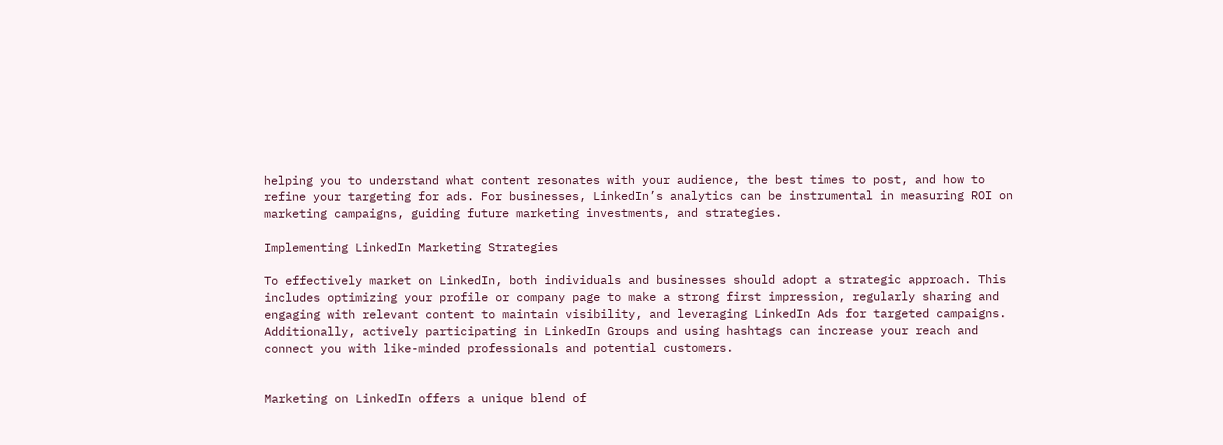helping you to understand what content resonates with your audience, the best times to post, and how to refine your targeting for ads. For businesses, LinkedIn’s analytics can be instrumental in measuring ROI on marketing campaigns, guiding future marketing investments, and strategies.

Implementing LinkedIn Marketing Strategies

To effectively market on LinkedIn, both individuals and businesses should adopt a strategic approach. This includes optimizing your profile or company page to make a strong first impression, regularly sharing and engaging with relevant content to maintain visibility, and leveraging LinkedIn Ads for targeted campaigns. Additionally, actively participating in LinkedIn Groups and using hashtags can increase your reach and connect you with like-minded professionals and potential customers.


Marketing on LinkedIn offers a unique blend of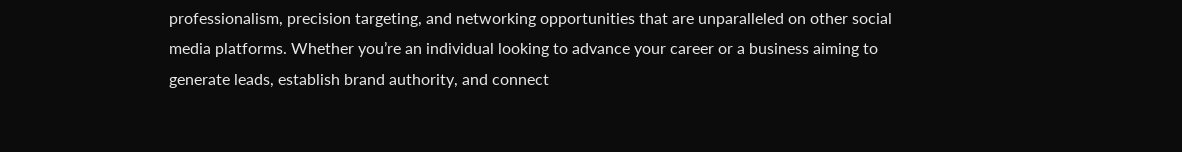professionalism, precision targeting, and networking opportunities that are unparalleled on other social media platforms. Whether you’re an individual looking to advance your career or a business aiming to generate leads, establish brand authority, and connect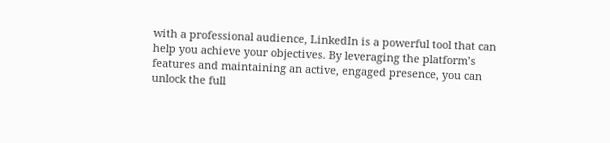with a professional audience, LinkedIn is a powerful tool that can help you achieve your objectives. By leveraging the platform’s features and maintaining an active, engaged presence, you can unlock the full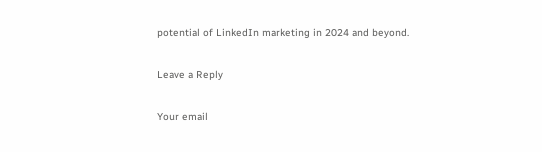potential of LinkedIn marketing in 2024 and beyond.

Leave a Reply

Your email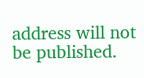address will not be published.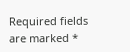Required fields are marked *